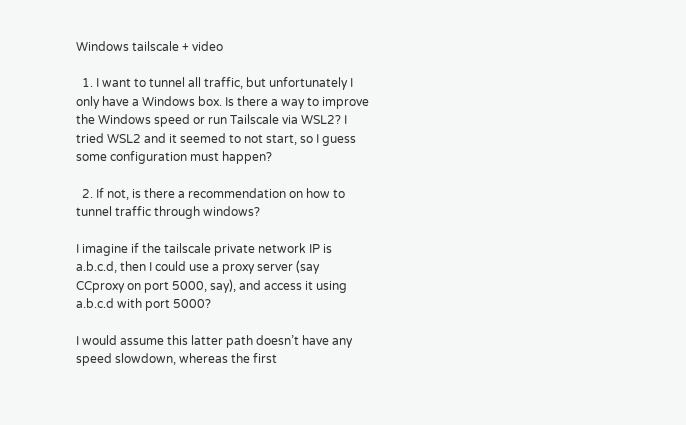Windows tailscale + video

  1. I want to tunnel all traffic, but unfortunately I only have a Windows box. Is there a way to improve the Windows speed or run Tailscale via WSL2? I tried WSL2 and it seemed to not start, so I guess some configuration must happen?

  2. If not, is there a recommendation on how to tunnel traffic through windows?

I imagine if the tailscale private network IP is a.b.c.d, then I could use a proxy server (say CCproxy on port 5000, say), and access it using a.b.c.d with port 5000?

I would assume this latter path doesn’t have any speed slowdown, whereas the first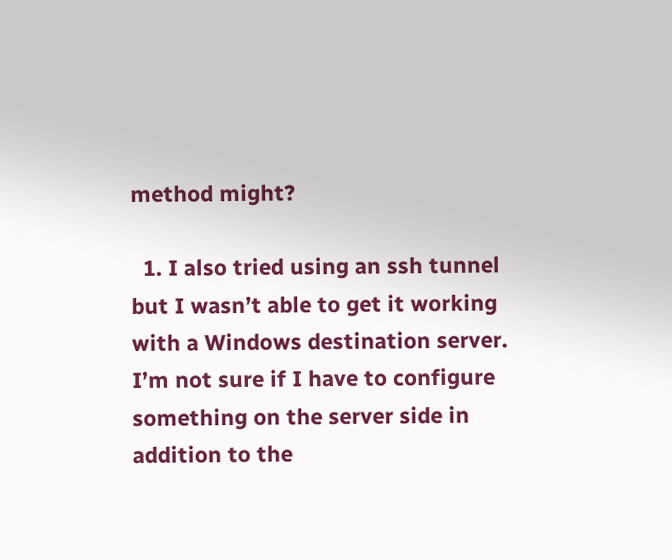method might?

  1. I also tried using an ssh tunnel but I wasn’t able to get it working with a Windows destination server. I’m not sure if I have to configure something on the server side in addition to the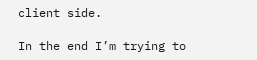client side.

In the end I’m trying to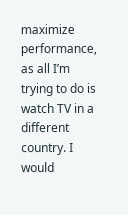maximize performance, as all I’m trying to do is watch TV in a different country. I would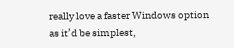really love a faster Windows option as it’d be simplest,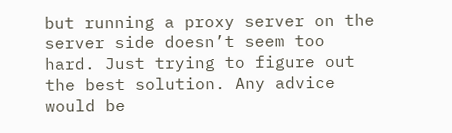but running a proxy server on the server side doesn’t seem too hard. Just trying to figure out the best solution. Any advice would be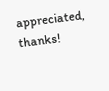appreciated, thanks!